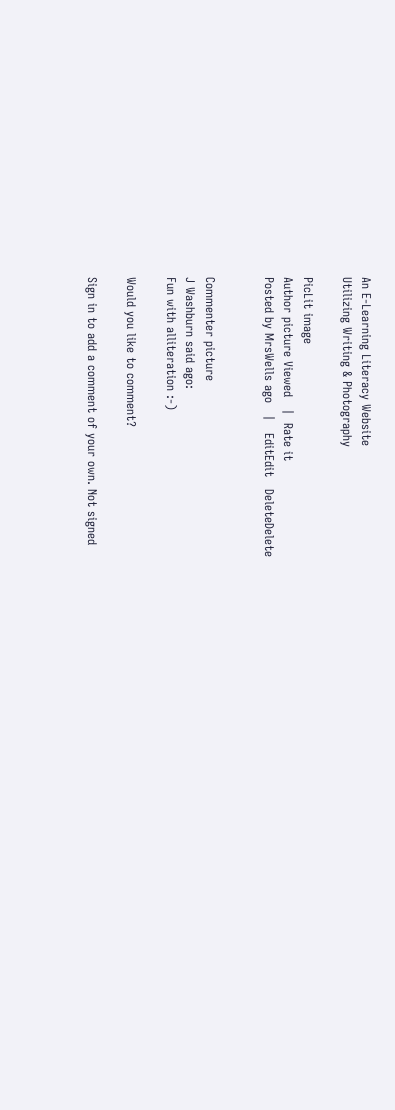An E-Learning Literacy Website
Utilizing Writing & Photography

PicLit image
Author picture Viewed   |  Rate it
Posted by MrsWells ago   |   EditEdit   DeleteDelete


Commenter picture
J Washburn said ago:
Fun with alliteration :-)

Would you like to comment?

Sign in to add a comment of your own. Not signed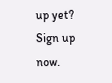up yet? Sign up now.